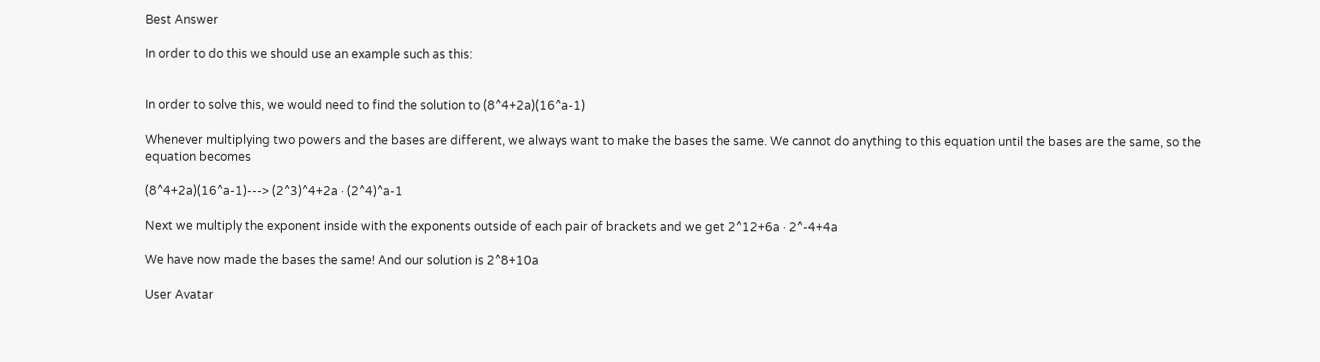Best Answer

In order to do this we should use an example such as this:


In order to solve this, we would need to find the solution to (8^4+2a)(16^a-1)

Whenever multiplying two powers and the bases are different, we always want to make the bases the same. We cannot do anything to this equation until the bases are the same, so the equation becomes

(8^4+2a)(16^a-1)---> (2^3)^4+2a · (2^4)^a-1

Next we multiply the exponent inside with the exponents outside of each pair of brackets and we get 2^12+6a · 2^-4+4a

We have now made the bases the same! And our solution is 2^8+10a

User Avatar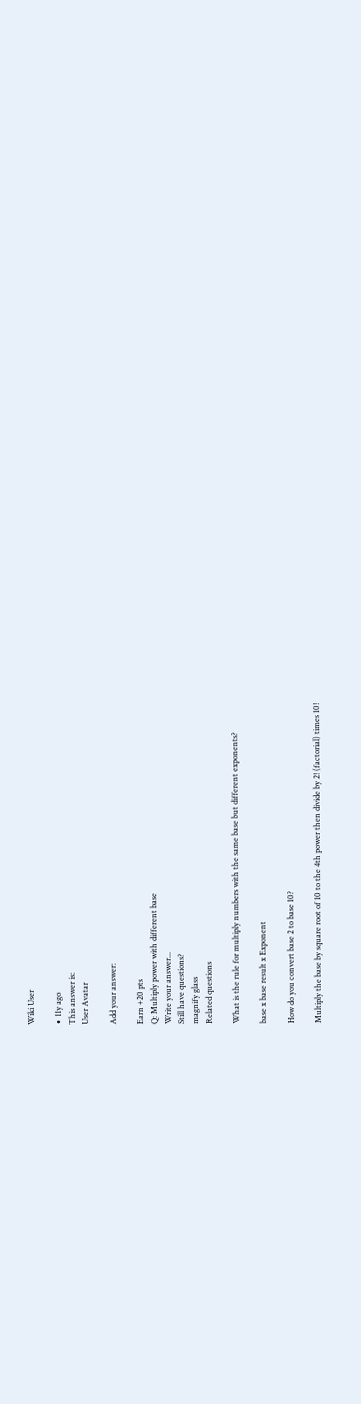Wiki User

∙ 11y ago
This answer is:
User Avatar

Add your answer:

Earn +20 pts
Q: Multiply power with different base
Write your answer...
Still have questions?
magnify glass
Related questions

What is the rule for multiply numbers with the same base but different exponents?

base x base result x Exponent

How do you convert base 2 to base 10?

Multiply the base by square root of 10 to the 4th power then divide by 2! (factorial) times 10!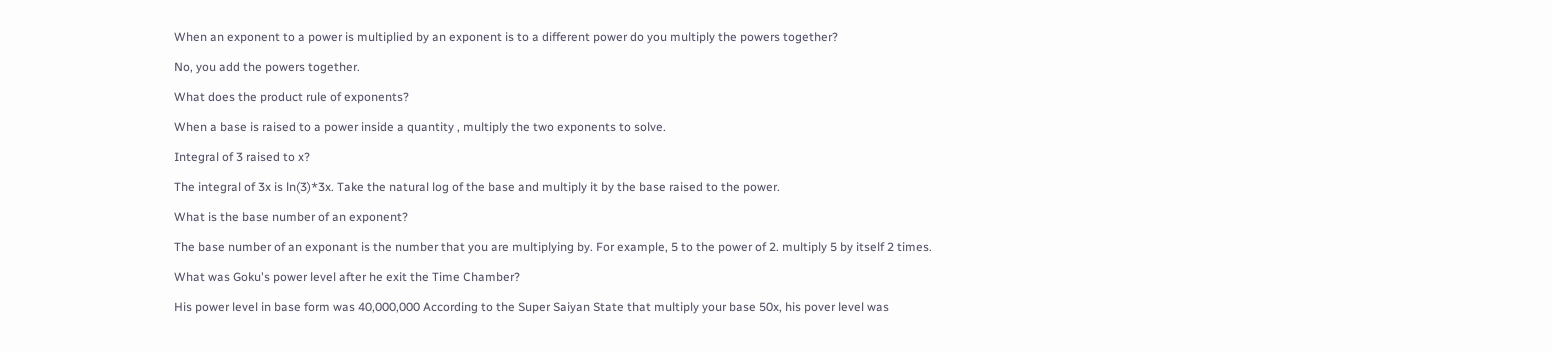When an exponent to a power is multiplied by an exponent is to a different power do you multiply the powers together?

No, you add the powers together.

What does the product rule of exponents?

When a base is raised to a power inside a quantity , multiply the two exponents to solve.

Integral of 3 raised to x?

The integral of 3x is ln(3)*3x. Take the natural log of the base and multiply it by the base raised to the power.

What is the base number of an exponent?

The base number of an exponant is the number that you are multiplying by. For example, 5 to the power of 2. multiply 5 by itself 2 times.

What was Goku's power level after he exit the Time Chamber?

His power level in base form was 40,000,000 According to the Super Saiyan State that multiply your base 50x, his pover level was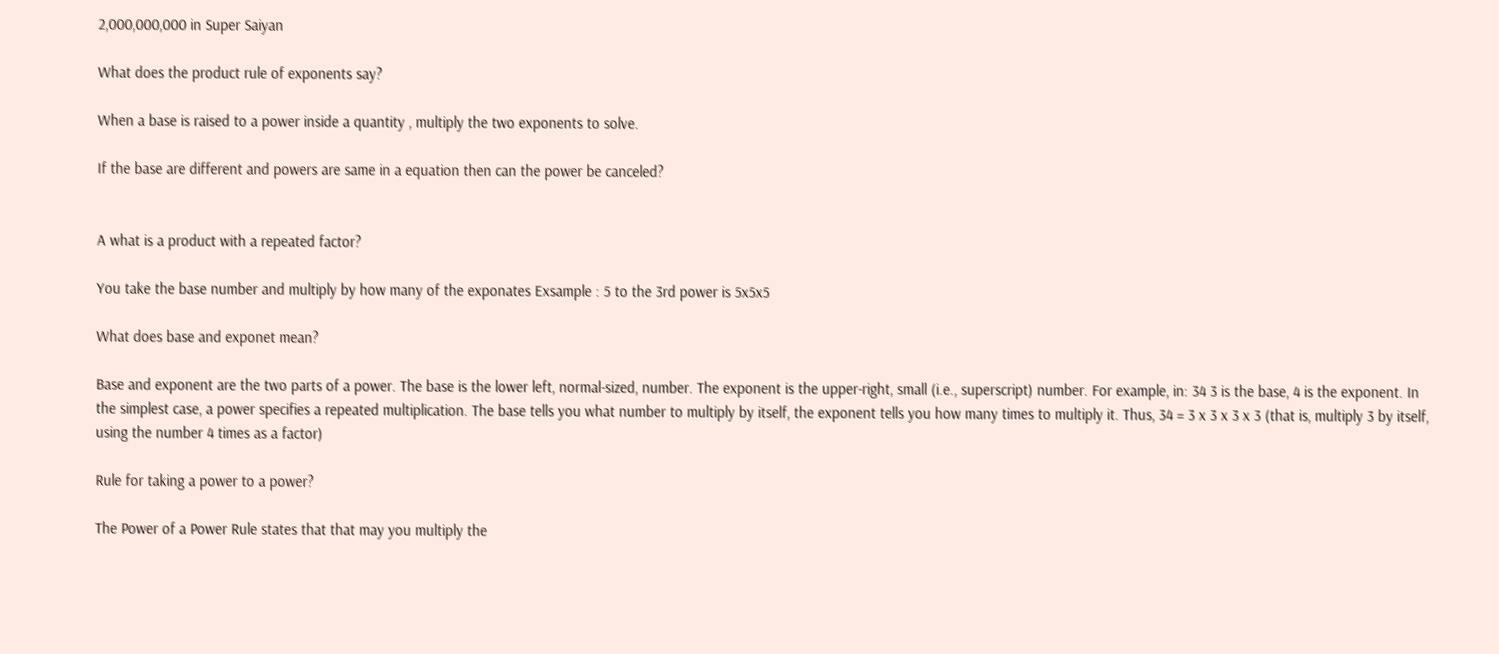2,000,000,000 in Super Saiyan

What does the product rule of exponents say?

When a base is raised to a power inside a quantity , multiply the two exponents to solve.

If the base are different and powers are same in a equation then can the power be canceled?


A what is a product with a repeated factor?

You take the base number and multiply by how many of the exponates Exsample : 5 to the 3rd power is 5x5x5

What does base and exponet mean?

Base and exponent are the two parts of a power. The base is the lower left, normal-sized, number. The exponent is the upper-right, small (i.e., superscript) number. For example, in: 34 3 is the base, 4 is the exponent. In the simplest case, a power specifies a repeated multiplication. The base tells you what number to multiply by itself, the exponent tells you how many times to multiply it. Thus, 34 = 3 x 3 x 3 x 3 (that is, multiply 3 by itself, using the number 4 times as a factor)

Rule for taking a power to a power?

The Power of a Power Rule states that that may you multiply the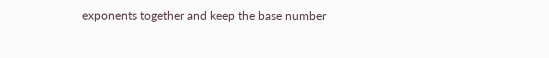exponents together and keep the base number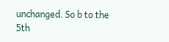unchanged. So b to the 5th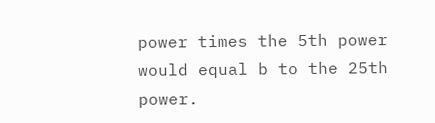power times the 5th power would equal b to the 25th power.